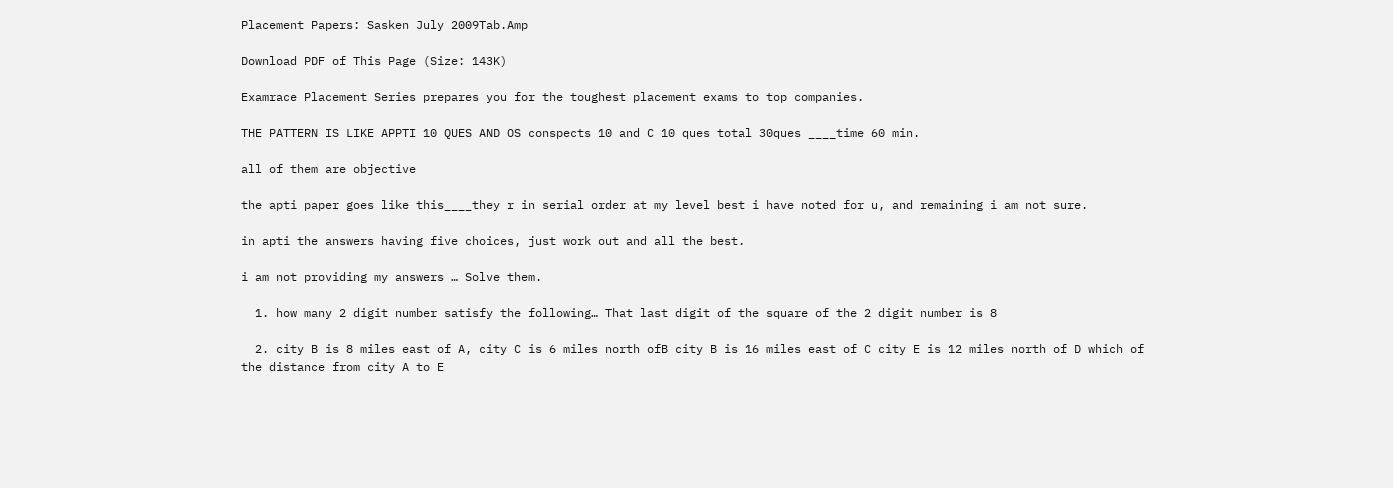Placement Papers: Sasken July 2009Tab.Amp

Download PDF of This Page (Size: 143K)

Examrace Placement Series prepares you for the toughest placement exams to top companies.

THE PATTERN IS LIKE APPTI 10 QUES AND OS conspects 10 and C 10 ques total 30ques ____time 60 min.

all of them are objective

the apti paper goes like this____they r in serial order at my level best i have noted for u, and remaining i am not sure.

in apti the answers having five choices, just work out and all the best.

i am not providing my answers … Solve them.

  1. how many 2 digit number satisfy the following… That last digit of the square of the 2 digit number is 8

  2. city B is 8 miles east of A, city C is 6 miles north ofB city B is 16 miles east of C city E is 12 miles north of D which of the distance from city A to E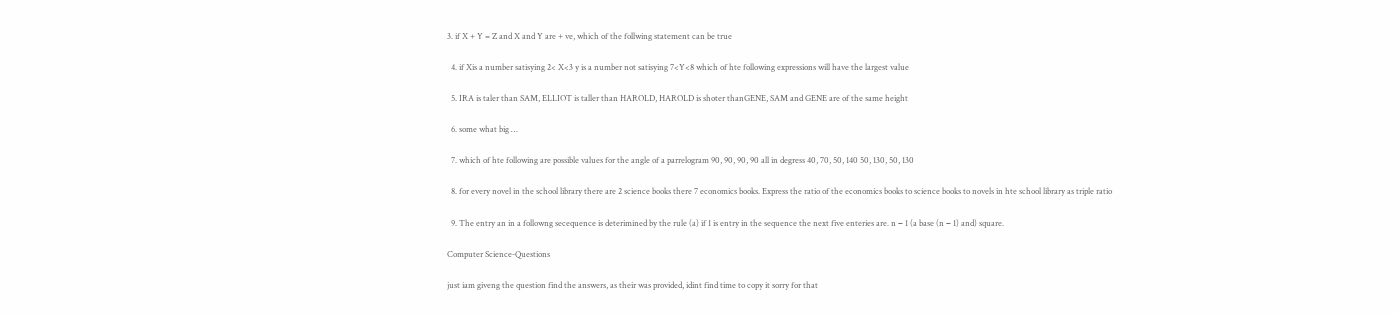3. if X + Y = Z and X and Y are + ve, which of the follwing statement can be true

  4. if Xis a number satisying 2< X<3 y is a number not satisying 7<Y<8 which of hte following expressions will have the largest value

  5. IRA is taler than SAM, ELLIOT is taller than HAROLD, HAROLD is shoter thanGENE, SAM and GENE are of the same height

  6. some what big …

  7. which of hte following are possible values for the angle of a parrelogram 90, 90, 90, 90 all in degress 40, 70, 50, 140 50, 130, 50, 130

  8. for every novel in the school library there are 2 science books there 7 economics books. Express the ratio of the economics books to science books to novels in hte school library as triple ratio

  9. The entry an in a followng secequence is deterimined by the rule (a) if 1 is entry in the sequence the next five enteries are. n − 1 (a base (n − 1) and) square.

Computer Science-Questions

just iam giveng the question find the answers, as their was provided, idint find time to copy it sorry for that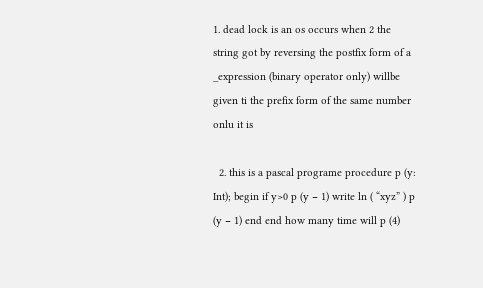1. dead lock is an os occurs when 2 the string got by reversing the postfix form of a _expression (binary operator only) willbe given ti the prefix form of the same number onlu it is

  2. this is a pascal programe procedure p (y: Int); begin if y>0 p (y − 1) write ln ( “xyz” ) p (y − 1) end end how many time will p (4)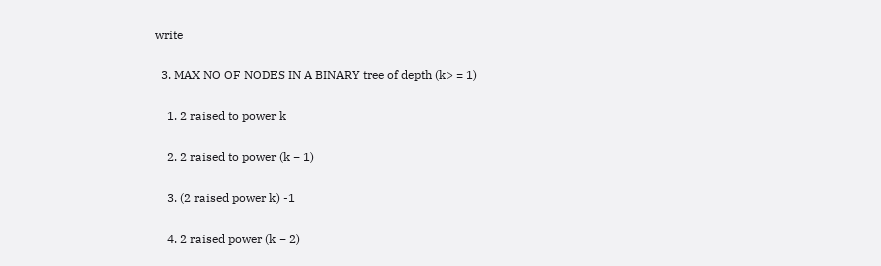write

  3. MAX NO OF NODES IN A BINARY tree of depth (k> = 1)

    1. 2 raised to power k

    2. 2 raised to power (k − 1)

    3. (2 raised power k) -1

    4. 2 raised power (k − 2)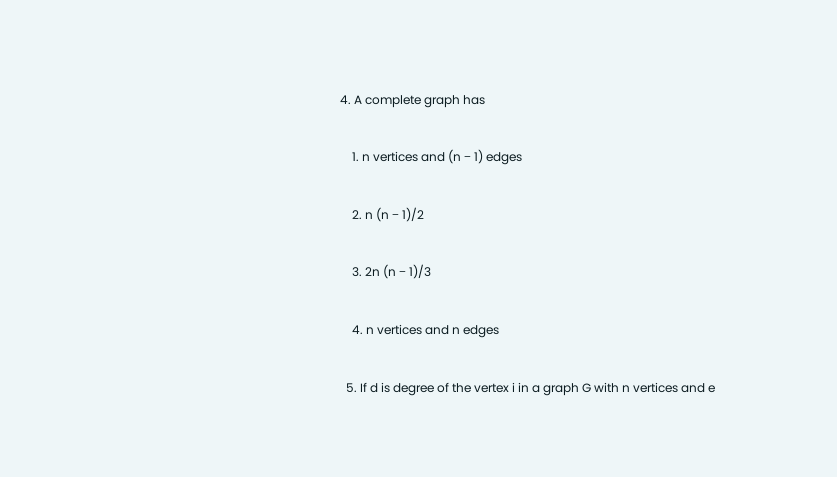4. A complete graph has

    1. n vertices and (n − 1) edges

    2. n (n − 1)/2

    3. 2n (n − 1)/3

    4. n vertices and n edges

  5. If d is degree of the vertex i in a graph G with n vertices and e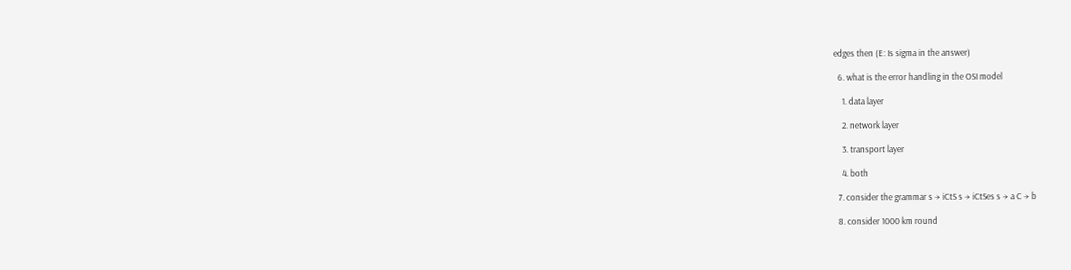edges then (E: Is sigma in the answer)

  6. what is the error handling in the OSI model

    1. data layer

    2. network layer

    3. transport layer

    4. both

  7. consider the grammar s → iCtS s → iCtSes s → a C → b

  8. consider 1000 km round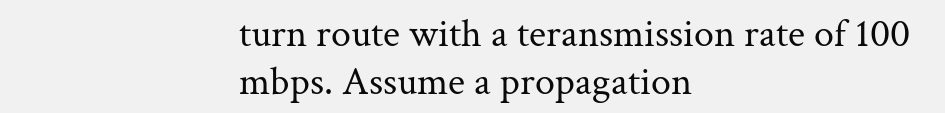turn route with a teransmission rate of 100 mbps. Assume a propagation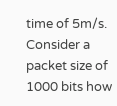time of 5m/s. Consider a packet size of 1000 bits how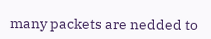many packets are nedded to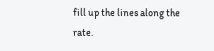fill up the lines along the rate.